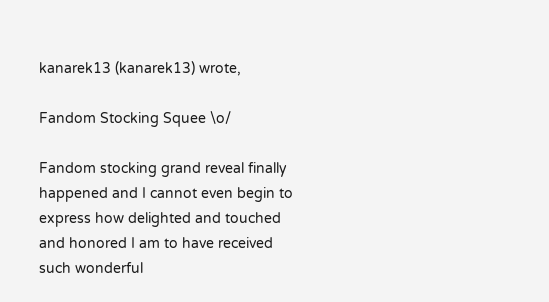kanarek13 (kanarek13) wrote,

Fandom Stocking Squee \o/

Fandom stocking grand reveal finally happened and I cannot even begin to express how delighted and touched and honored I am to have received such wonderful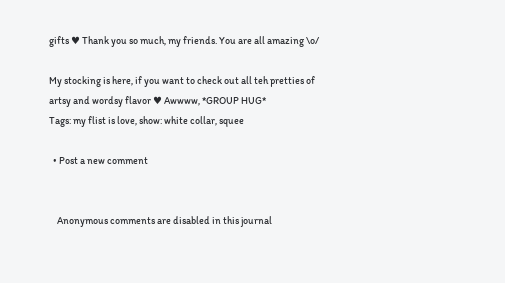gifts ♥ Thank you so much, my friends. You are all amazing \o/

My stocking is here, if you want to check out all teh pretties of artsy and wordsy flavor ♥ Awwww, *GROUP HUG*
Tags: my flist is love, show: white collar, squee

  • Post a new comment


    Anonymous comments are disabled in this journal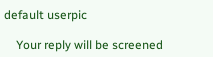default userpic

    Your reply will be screened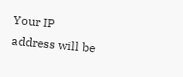Your IP address will be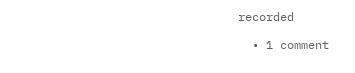recorded

  • 1 comment